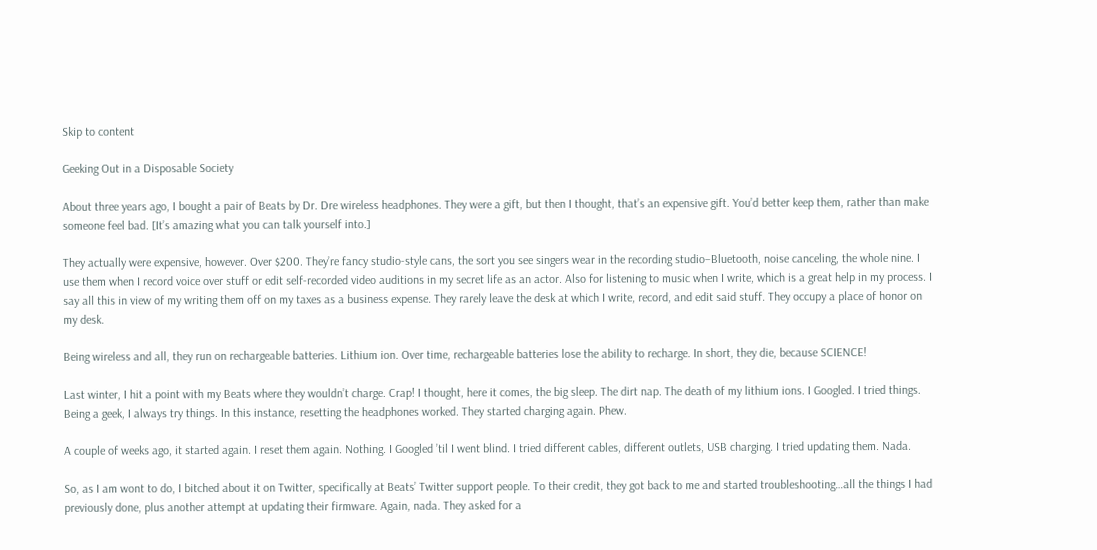Skip to content

Geeking Out in a Disposable Society

About three years ago, I bought a pair of Beats by Dr. Dre wireless headphones. They were a gift, but then I thought, that’s an expensive gift. You’d better keep them, rather than make someone feel bad. [It’s amazing what you can talk yourself into.]

They actually were expensive, however. Over $200. They’re fancy studio-style cans, the sort you see singers wear in the recording studio–Bluetooth, noise canceling, the whole nine. I use them when I record voice over stuff or edit self-recorded video auditions in my secret life as an actor. Also for listening to music when I write, which is a great help in my process. I say all this in view of my writing them off on my taxes as a business expense. They rarely leave the desk at which I write, record, and edit said stuff. They occupy a place of honor on my desk.

Being wireless and all, they run on rechargeable batteries. Lithium ion. Over time, rechargeable batteries lose the ability to recharge. In short, they die, because SCIENCE!

Last winter, I hit a point with my Beats where they wouldn’t charge. Crap! I thought, here it comes, the big sleep. The dirt nap. The death of my lithium ions. I Googled. I tried things. Being a geek, I always try things. In this instance, resetting the headphones worked. They started charging again. Phew.

A couple of weeks ago, it started again. I reset them again. Nothing. I Googled ’til I went blind. I tried different cables, different outlets, USB charging. I tried updating them. Nada.

So, as I am wont to do, I bitched about it on Twitter, specifically at Beats’ Twitter support people. To their credit, they got back to me and started troubleshooting…all the things I had previously done, plus another attempt at updating their firmware. Again, nada. They asked for a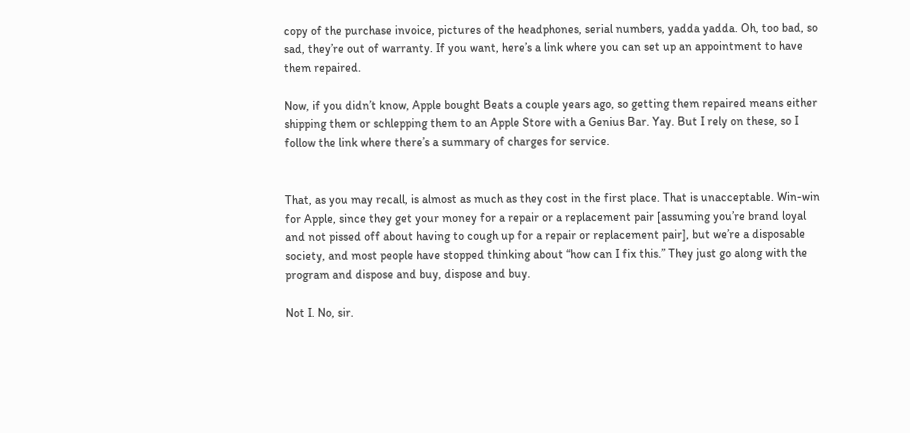copy of the purchase invoice, pictures of the headphones, serial numbers, yadda yadda. Oh, too bad, so sad, they’re out of warranty. If you want, here’s a link where you can set up an appointment to have them repaired.

Now, if you didn’t know, Apple bought Beats a couple years ago, so getting them repaired means either shipping them or schlepping them to an Apple Store with a Genius Bar. Yay. But I rely on these, so I follow the link where there’s a summary of charges for service.


That, as you may recall, is almost as much as they cost in the first place. That is unacceptable. Win-win for Apple, since they get your money for a repair or a replacement pair [assuming you’re brand loyal and not pissed off about having to cough up for a repair or replacement pair], but we’re a disposable society, and most people have stopped thinking about “how can I fix this.” They just go along with the program and dispose and buy, dispose and buy.

Not I. No, sir.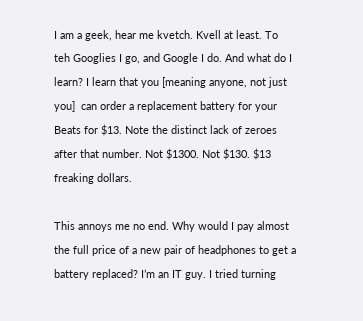I am a geek, hear me kvetch. Kvell at least. To teh Googlies I go, and Google I do. And what do I learn? I learn that you [meaning anyone, not just you]  can order a replacement battery for your Beats for $13. Note the distinct lack of zeroes after that number. Not $1300. Not $130. $13 freaking dollars.

This annoys me no end. Why would I pay almost the full price of a new pair of headphones to get a battery replaced? I’m an IT guy. I tried turning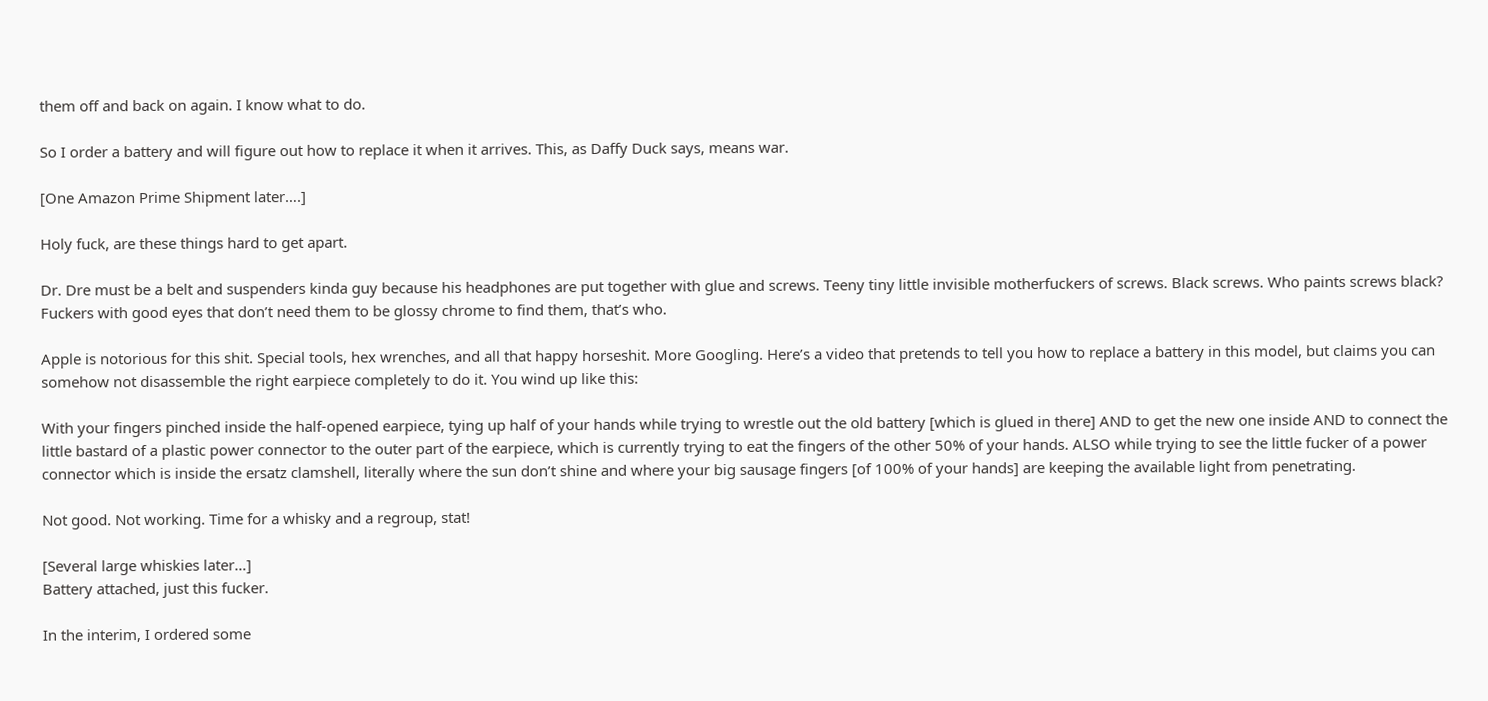them off and back on again. I know what to do.

So I order a battery and will figure out how to replace it when it arrives. This, as Daffy Duck says, means war.

[One Amazon Prime Shipment later….]

Holy fuck, are these things hard to get apart.

Dr. Dre must be a belt and suspenders kinda guy because his headphones are put together with glue and screws. Teeny tiny little invisible motherfuckers of screws. Black screws. Who paints screws black? Fuckers with good eyes that don’t need them to be glossy chrome to find them, that’s who.

Apple is notorious for this shit. Special tools, hex wrenches, and all that happy horseshit. More Googling. Here’s a video that pretends to tell you how to replace a battery in this model, but claims you can somehow not disassemble the right earpiece completely to do it. You wind up like this:

With your fingers pinched inside the half-opened earpiece, tying up half of your hands while trying to wrestle out the old battery [which is glued in there] AND to get the new one inside AND to connect the little bastard of a plastic power connector to the outer part of the earpiece, which is currently trying to eat the fingers of the other 50% of your hands. ALSO while trying to see the little fucker of a power connector which is inside the ersatz clamshell, literally where the sun don’t shine and where your big sausage fingers [of 100% of your hands] are keeping the available light from penetrating.

Not good. Not working. Time for a whisky and a regroup, stat!

[Several large whiskies later…]
Battery attached, just this fucker.

In the interim, I ordered some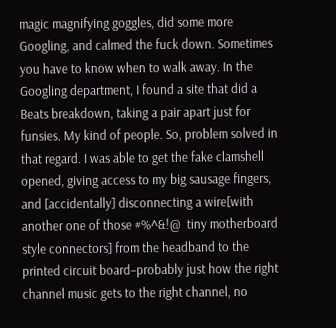magic magnifying goggles, did some more Googling, and calmed the fuck down. Sometimes you have to know when to walk away. In the Googling department, I found a site that did a Beats breakdown, taking a pair apart just for funsies. My kind of people. So, problem solved in that regard. I was able to get the fake clamshell opened, giving access to my big sausage fingers, and [accidentally] disconnecting a wire[with another one of those #%^&!@  tiny motherboard style connectors] from the headband to the printed circuit board–probably just how the right channel music gets to the right channel, no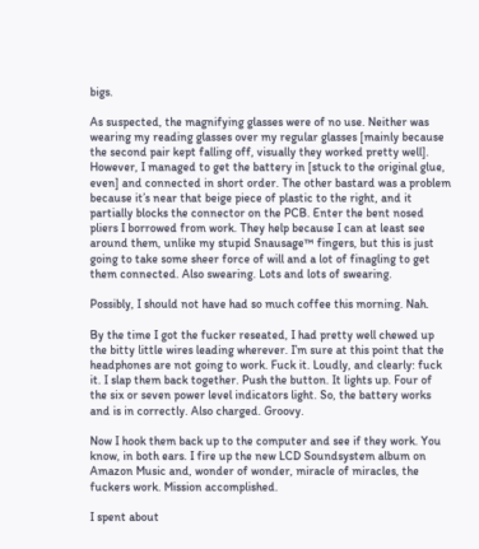bigs.

As suspected, the magnifying glasses were of no use. Neither was wearing my reading glasses over my regular glasses [mainly because the second pair kept falling off, visually they worked pretty well]. However, I managed to get the battery in [stuck to the original glue, even] and connected in short order. The other bastard was a problem because it’s near that beige piece of plastic to the right, and it partially blocks the connector on the PCB. Enter the bent nosed pliers I borrowed from work. They help because I can at least see around them, unlike my stupid Snausage™ fingers, but this is just going to take some sheer force of will and a lot of finagling to get them connected. Also swearing. Lots and lots of swearing.

Possibly, I should not have had so much coffee this morning. Nah.

By the time I got the fucker reseated, I had pretty well chewed up the bitty little wires leading wherever. I’m sure at this point that the headphones are not going to work. Fuck it. Loudly, and clearly: fuck it. I slap them back together. Push the button. It lights up. Four of the six or seven power level indicators light. So, the battery works and is in correctly. Also charged. Groovy.

Now I hook them back up to the computer and see if they work. You know, in both ears. I fire up the new LCD Soundsystem album on Amazon Music and, wonder of wonder, miracle of miracles, the fuckers work. Mission accomplished.

I spent about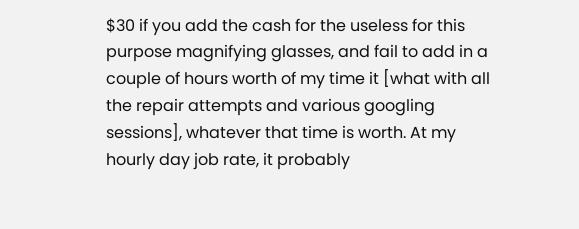$30 if you add the cash for the useless for this purpose magnifying glasses, and fail to add in a couple of hours worth of my time it [what with all the repair attempts and various googling sessions], whatever that time is worth. At my hourly day job rate, it probably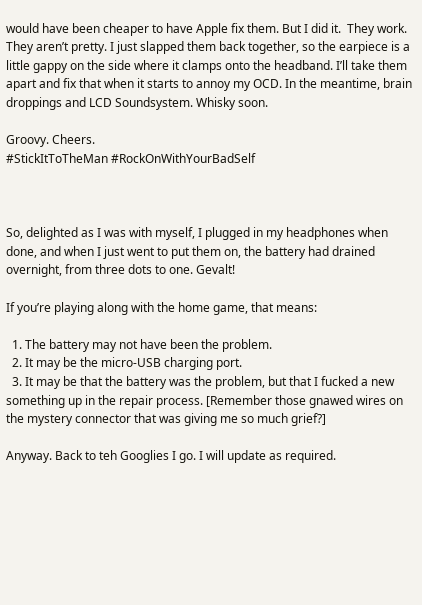would have been cheaper to have Apple fix them. But I did it.  They work. They aren’t pretty. I just slapped them back together, so the earpiece is a little gappy on the side where it clamps onto the headband. I’ll take them apart and fix that when it starts to annoy my OCD. In the meantime, brain droppings and LCD Soundsystem. Whisky soon.

Groovy. Cheers.
#StickItToTheMan #RockOnWithYourBadSelf



So, delighted as I was with myself, I plugged in my headphones when done, and when I just went to put them on, the battery had drained overnight, from three dots to one. Gevalt!

If you’re playing along with the home game, that means:

  1. The battery may not have been the problem.
  2. It may be the micro-USB charging port.
  3. It may be that the battery was the problem, but that I fucked a new something up in the repair process. [Remember those gnawed wires on the mystery connector that was giving me so much grief?]

Anyway. Back to teh Googlies I go. I will update as required.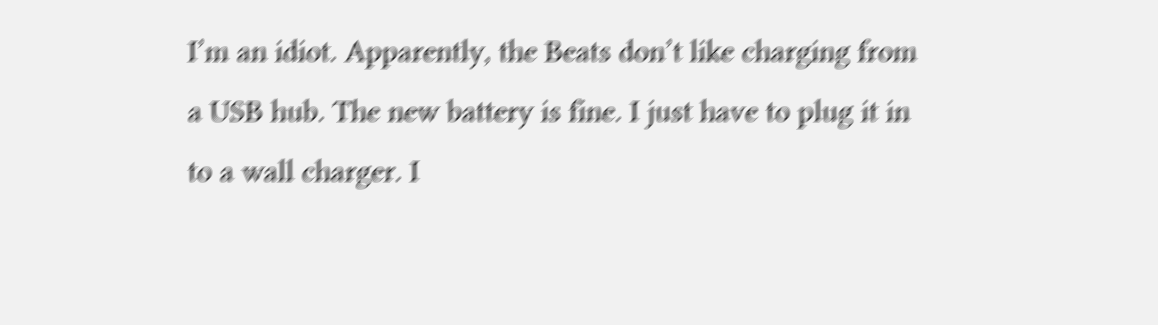I’m an idiot. Apparently, the Beats don’t like charging from a USB hub. The new battery is fine. I just have to plug it in to a wall charger. I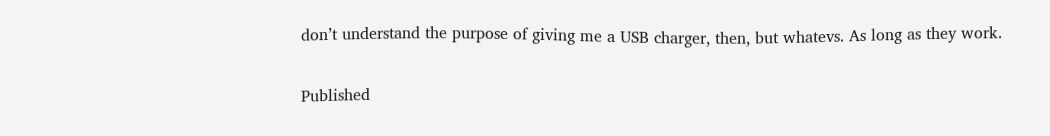don’t understand the purpose of giving me a USB charger, then, but whatevs. As long as they work.

Published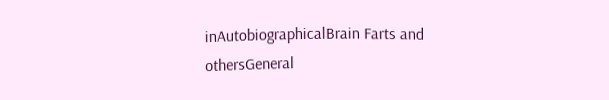inAutobiographicalBrain Farts and othersGeneral